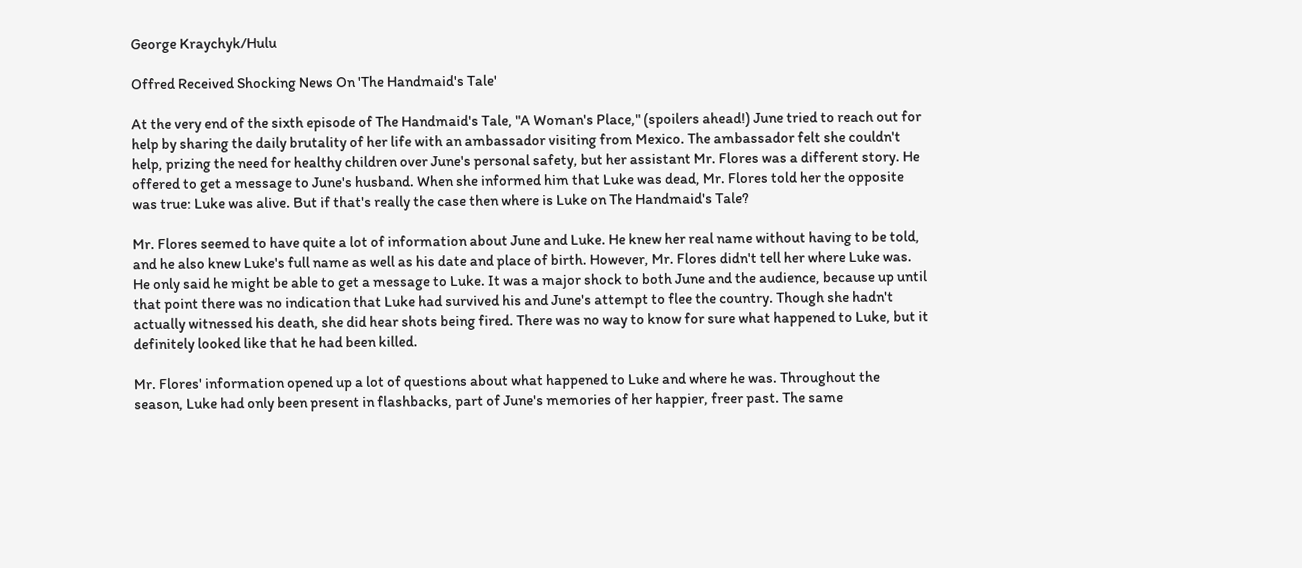George Kraychyk/Hulu

Offred Received Shocking News On 'The Handmaid's Tale'

At the very end of the sixth episode of The Handmaid's Tale, "A Woman's Place," (spoilers ahead!) June tried to reach out for help by sharing the daily brutality of her life with an ambassador visiting from Mexico. The ambassador felt she couldn't help, prizing the need for healthy children over June's personal safety, but her assistant Mr. Flores was a different story. He offered to get a message to June's husband. When she informed him that Luke was dead, Mr. Flores told her the opposite was true: Luke was alive. But if that's really the case then where is Luke on The Handmaid's Tale?

Mr. Flores seemed to have quite a lot of information about June and Luke. He knew her real name without having to be told, and he also knew Luke's full name as well as his date and place of birth. However, Mr. Flores didn't tell her where Luke was. He only said he might be able to get a message to Luke. It was a major shock to both June and the audience, because up until that point there was no indication that Luke had survived his and June's attempt to flee the country. Though she hadn't actually witnessed his death, she did hear shots being fired. There was no way to know for sure what happened to Luke, but it definitely looked like that he had been killed.

Mr. Flores' information opened up a lot of questions about what happened to Luke and where he was. Throughout the season, Luke had only been present in flashbacks, part of June's memories of her happier, freer past. The same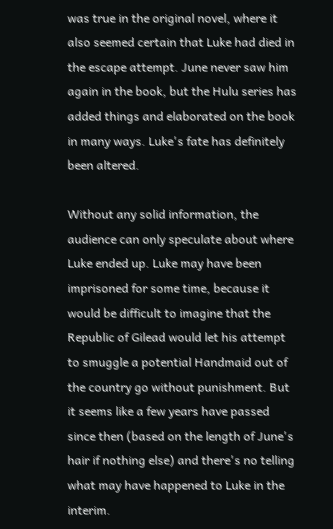was true in the original novel, where it also seemed certain that Luke had died in the escape attempt. June never saw him again in the book, but the Hulu series has added things and elaborated on the book in many ways. Luke's fate has definitely been altered.

Without any solid information, the audience can only speculate about where Luke ended up. Luke may have been imprisoned for some time, because it would be difficult to imagine that the Republic of Gilead would let his attempt to smuggle a potential Handmaid out of the country go without punishment. But it seems like a few years have passed since then (based on the length of June's hair if nothing else) and there's no telling what may have happened to Luke in the interim.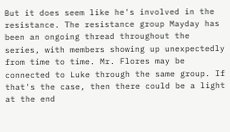But it does seem like he's involved in the resistance. The resistance group Mayday has been an ongoing thread throughout the series, with members showing up unexpectedly from time to time. Mr. Flores may be connected to Luke through the same group. If that's the case, then there could be a light at the end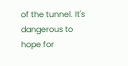of the tunnel. It's dangerous to hope for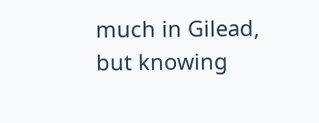much in Gilead, but knowing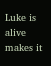Luke is alive makes it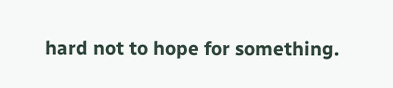hard not to hope for something.